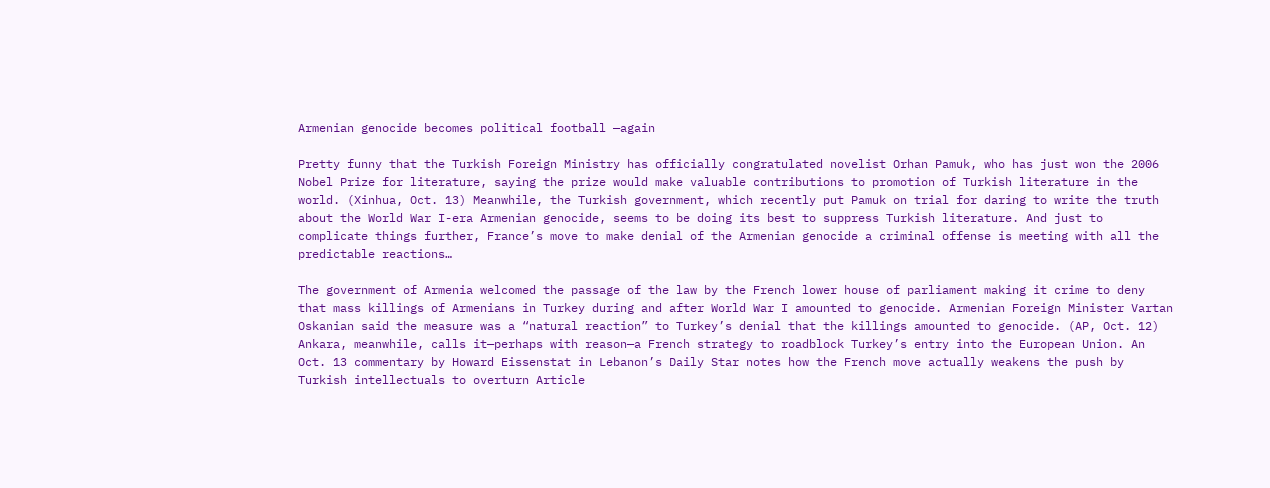Armenian genocide becomes political football —again

Pretty funny that the Turkish Foreign Ministry has officially congratulated novelist Orhan Pamuk, who has just won the 2006 Nobel Prize for literature, saying the prize would make valuable contributions to promotion of Turkish literature in the world. (Xinhua, Oct. 13) Meanwhile, the Turkish government, which recently put Pamuk on trial for daring to write the truth about the World War I-era Armenian genocide, seems to be doing its best to suppress Turkish literature. And just to complicate things further, France’s move to make denial of the Armenian genocide a criminal offense is meeting with all the predictable reactions…

The government of Armenia welcomed the passage of the law by the French lower house of parliament making it crime to deny that mass killings of Armenians in Turkey during and after World War I amounted to genocide. Armenian Foreign Minister Vartan Oskanian said the measure was a “natural reaction” to Turkey’s denial that the killings amounted to genocide. (AP, Oct. 12) Ankara, meanwhile, calls it—perhaps with reason—a French strategy to roadblock Turkey’s entry into the European Union. An Oct. 13 commentary by Howard Eissenstat in Lebanon’s Daily Star notes how the French move actually weakens the push by Turkish intellectuals to overturn Article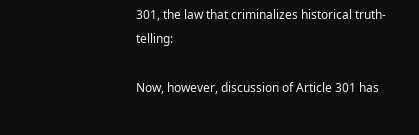301, the law that criminalizes historical truth-telling:

Now, however, discussion of Article 301 has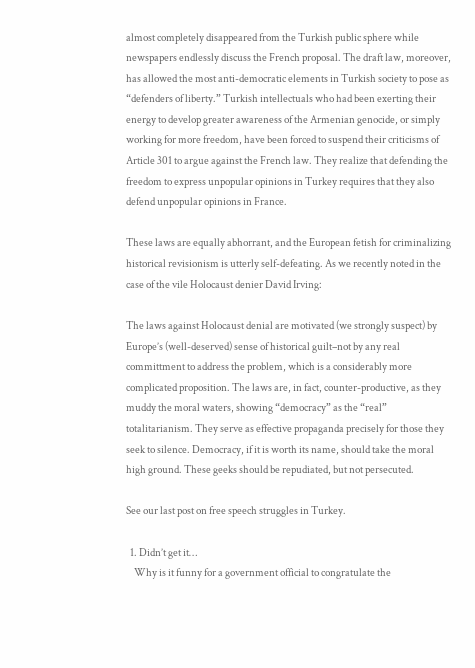almost completely disappeared from the Turkish public sphere while newspapers endlessly discuss the French proposal. The draft law, moreover, has allowed the most anti-democratic elements in Turkish society to pose as “defenders of liberty.” Turkish intellectuals who had been exerting their energy to develop greater awareness of the Armenian genocide, or simply working for more freedom, have been forced to suspend their criticisms of Article 301 to argue against the French law. They realize that defending the freedom to express unpopular opinions in Turkey requires that they also defend unpopular opinions in France.

These laws are equally abhorrant, and the European fetish for criminalizing historical revisionism is utterly self-defeating. As we recently noted in the case of the vile Holocaust denier David Irving:

The laws against Holocaust denial are motivated (we strongly suspect) by Europe’s (well-deserved) sense of historical guilt–not by any real committment to address the problem, which is a considerably more complicated proposition. The laws are, in fact, counter-productive, as they muddy the moral waters, showing “democracy” as the “real” totalitarianism. They serve as effective propaganda precisely for those they seek to silence. Democracy, if it is worth its name, should take the moral high ground. These geeks should be repudiated, but not persecuted.

See our last post on free speech struggles in Turkey.

  1. Didn’t get it…
    Why is it funny for a government official to congratulate the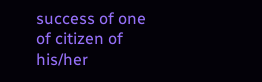success of one of citizen of his/her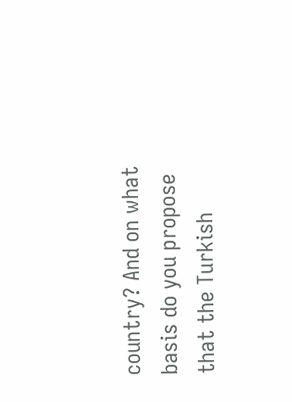country? And on what basis do you propose that the Turkish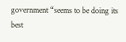government “seems to be doing its best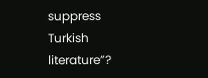suppress Turkish literature”?